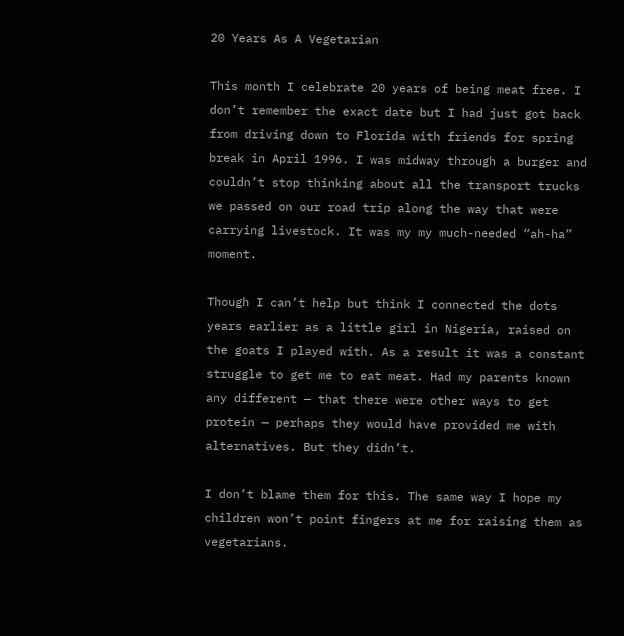20 Years As A Vegetarian

This month I celebrate 20 years of being meat free. I don’t remember the exact date but I had just got back from driving down to Florida with friends for spring break in April 1996. I was midway through a burger and couldn’t stop thinking about all the transport trucks we passed on our road trip along the way that were carrying livestock. It was my my much-needed “ah-ha” moment.

Though I can’t help but think I connected the dots years earlier as a little girl in Nigeria, raised on the goats I played with. As a result it was a constant struggle to get me to eat meat. Had my parents known any different — that there were other ways to get protein — perhaps they would have provided me with alternatives. But they didn’t.

I don’t blame them for this. The same way I hope my children won’t point fingers at me for raising them as vegetarians.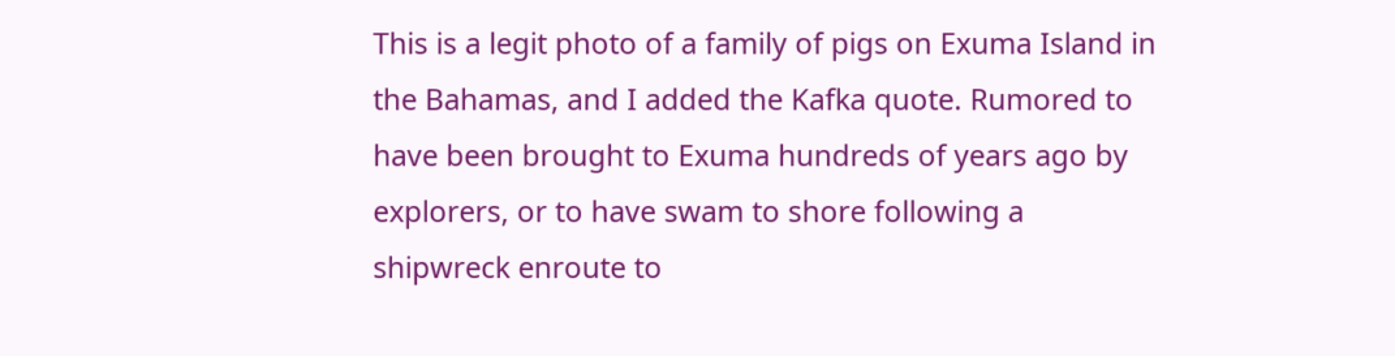This is a legit photo of a family of pigs on Exuma Island in the Bahamas, and I added the Kafka quote. Rumored to have been brought to Exuma hundreds of years ago by explorers, or to have swam to shore following a shipwreck enroute to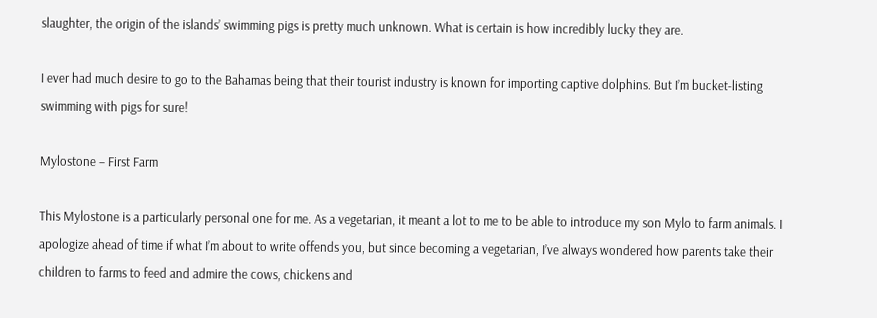slaughter, the origin of the islands’ swimming pigs is pretty much unknown. What is certain is how incredibly lucky they are.

I ever had much desire to go to the Bahamas being that their tourist industry is known for importing captive dolphins. But I’m bucket-listing swimming with pigs for sure!

Mylostone – First Farm

This Mylostone is a particularly personal one for me. As a vegetarian, it meant a lot to me to be able to introduce my son Mylo to farm animals. I apologize ahead of time if what I’m about to write offends you, but since becoming a vegetarian, I’ve always wondered how parents take their children to farms to feed and admire the cows, chickens and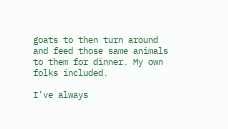goats to then turn around and feed those same animals to them for dinner. My own folks included.

I’ve always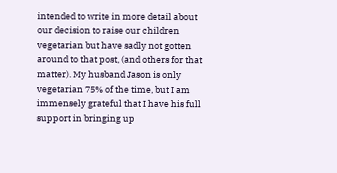intended to write in more detail about our decision to raise our children vegetarian but have sadly not gotten around to that post, (and others for that matter). My husband Jason is only vegetarian 75% of the time, but I am immensely grateful that I have his full support in bringing up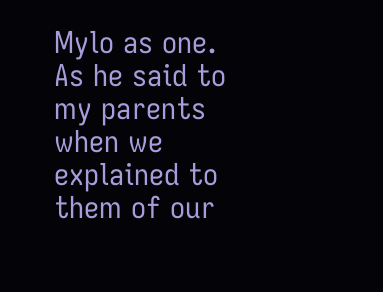Mylo as one. As he said to my parents when we explained to them of our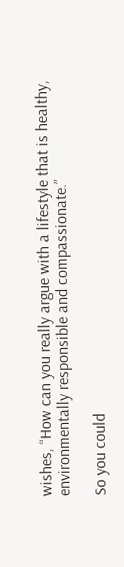wishes, “How can you really argue with a lifestyle that is healthy, environmentally responsible and compassionate.”

So you could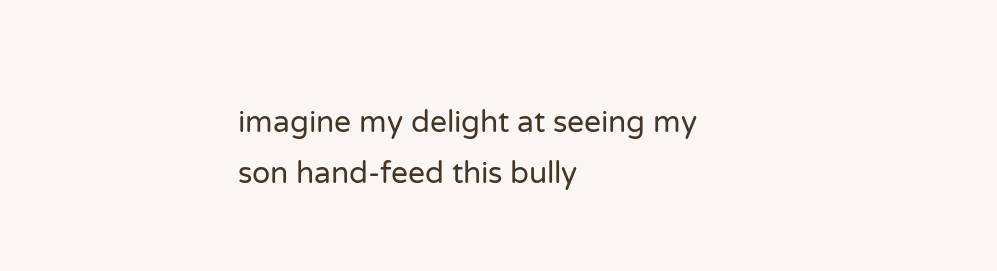imagine my delight at seeing my son hand-feed this bully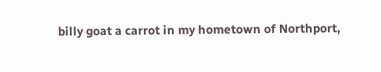billy goat a carrot in my hometown of Northport,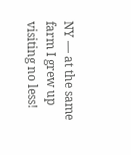NY — at the same farm I grew up visiting no less!